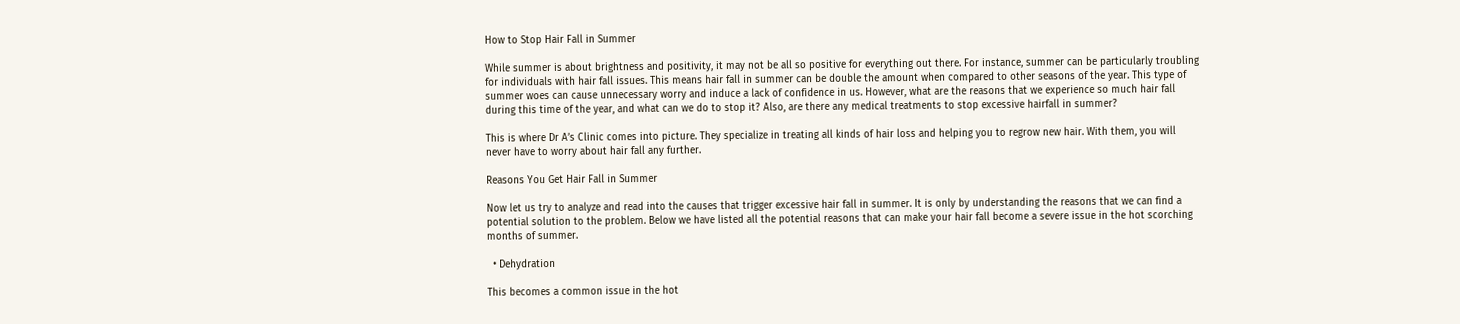How to Stop Hair Fall in Summer

While summer is about brightness and positivity, it may not be all so positive for everything out there. For instance, summer can be particularly troubling for individuals with hair fall issues. This means hair fall in summer can be double the amount when compared to other seasons of the year. This type of summer woes can cause unnecessary worry and induce a lack of confidence in us. However, what are the reasons that we experience so much hair fall during this time of the year, and what can we do to stop it? Also, are there any medical treatments to stop excessive hairfall in summer?

This is where Dr A’s Clinic comes into picture. They specialize in treating all kinds of hair loss and helping you to regrow new hair. With them, you will never have to worry about hair fall any further.

Reasons You Get Hair Fall in Summer

Now let us try to analyze and read into the causes that trigger excessive hair fall in summer. It is only by understanding the reasons that we can find a potential solution to the problem. Below we have listed all the potential reasons that can make your hair fall become a severe issue in the hot scorching months of summer.

  • Dehydration

This becomes a common issue in the hot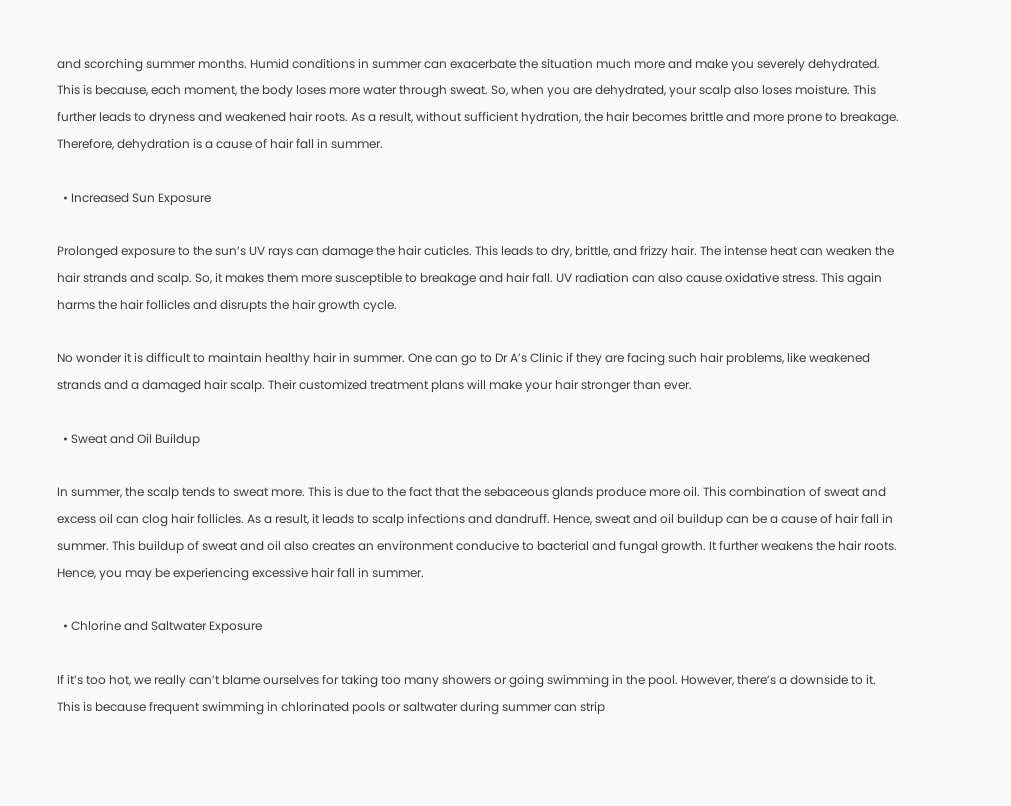and scorching summer months. Humid conditions in summer can exacerbate the situation much more and make you severely dehydrated. This is because, each moment, the body loses more water through sweat. So, when you are dehydrated, your scalp also loses moisture. This further leads to dryness and weakened hair roots. As a result, without sufficient hydration, the hair becomes brittle and more prone to breakage. Therefore, dehydration is a cause of hair fall in summer.

  • Increased Sun Exposure

Prolonged exposure to the sun’s UV rays can damage the hair cuticles. This leads to dry, brittle, and frizzy hair. The intense heat can weaken the hair strands and scalp. So, it makes them more susceptible to breakage and hair fall. UV radiation can also cause oxidative stress. This again harms the hair follicles and disrupts the hair growth cycle.

No wonder it is difficult to maintain healthy hair in summer. One can go to Dr A’s Clinic if they are facing such hair problems, like weakened strands and a damaged hair scalp. Their customized treatment plans will make your hair stronger than ever.

  • Sweat and Oil Buildup

In summer, the scalp tends to sweat more. This is due to the fact that the sebaceous glands produce more oil. This combination of sweat and excess oil can clog hair follicles. As a result, it leads to scalp infections and dandruff. Hence, sweat and oil buildup can be a cause of hair fall in summer. This buildup of sweat and oil also creates an environment conducive to bacterial and fungal growth. It further weakens the hair roots. Hence, you may be experiencing excessive hair fall in summer.

  • Chlorine and Saltwater Exposure

If it’s too hot, we really can’t blame ourselves for taking too many showers or going swimming in the pool. However, there’s a downside to it. This is because frequent swimming in chlorinated pools or saltwater during summer can strip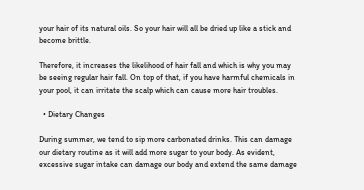your hair of its natural oils. So your hair will all be dried up like a stick and become brittle.

Therefore, it increases the likelihood of hair fall and which is why you may be seeing regular hair fall. On top of that, if you have harmful chemicals in your pool, it can irritate the scalp which can cause more hair troubles.

  • Dietary Changes

During summer, we tend to sip more carbonated drinks. This can damage our dietary routine as it will add more sugar to your body. As evident, excessive sugar intake can damage our body and extend the same damage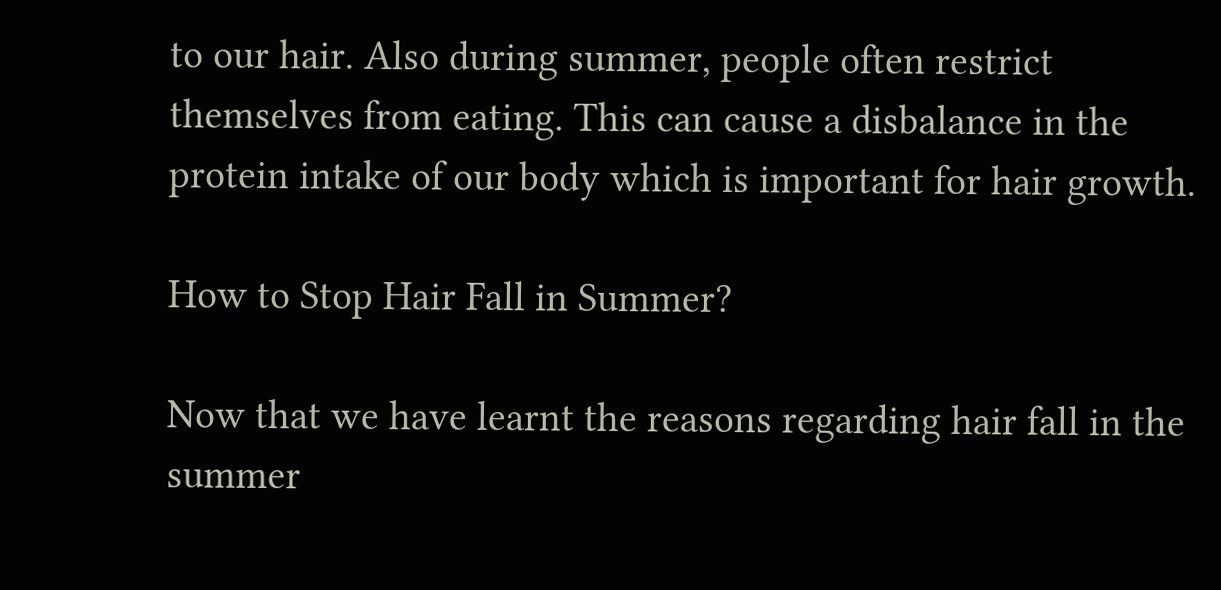to our hair. Also during summer, people often restrict themselves from eating. This can cause a disbalance in the protein intake of our body which is important for hair growth.

How to Stop Hair Fall in Summer?

Now that we have learnt the reasons regarding hair fall in the summer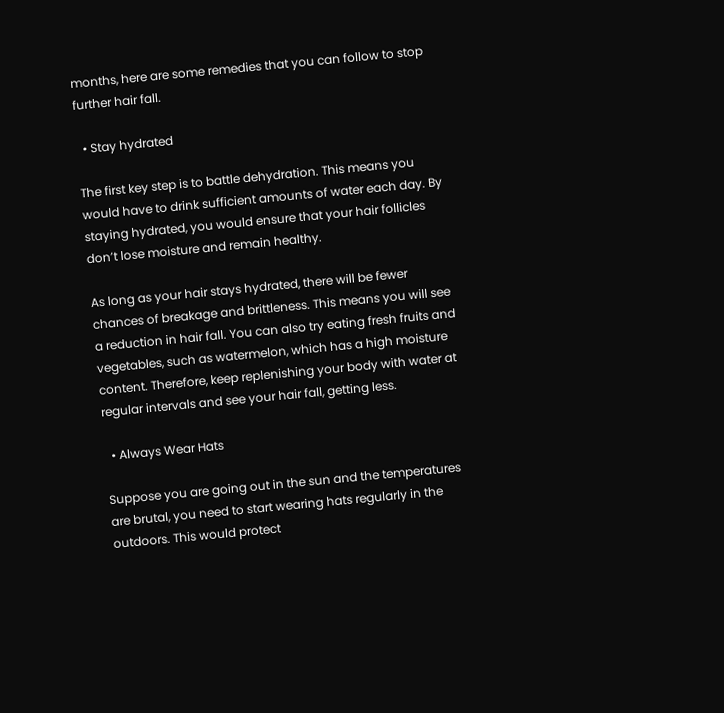months, here are some remedies that you can follow to stop further hair fall.

  • Stay hydrated

The first key step is to battle dehydration. This means you would have to drink sufficient amounts of water each day. By staying hydrated, you would ensure that your hair follicles don’t lose moisture and remain healthy.

As long as your hair stays hydrated, there will be fewer chances of breakage and brittleness. This means you will see a reduction in hair fall. You can also try eating fresh fruits and vegetables, such as watermelon, which has a high moisture content. Therefore, keep replenishing your body with water at regular intervals and see your hair fall, getting less.

  • Always Wear Hats

Suppose you are going out in the sun and the temperatures are brutal, you need to start wearing hats regularly in the outdoors. This would protect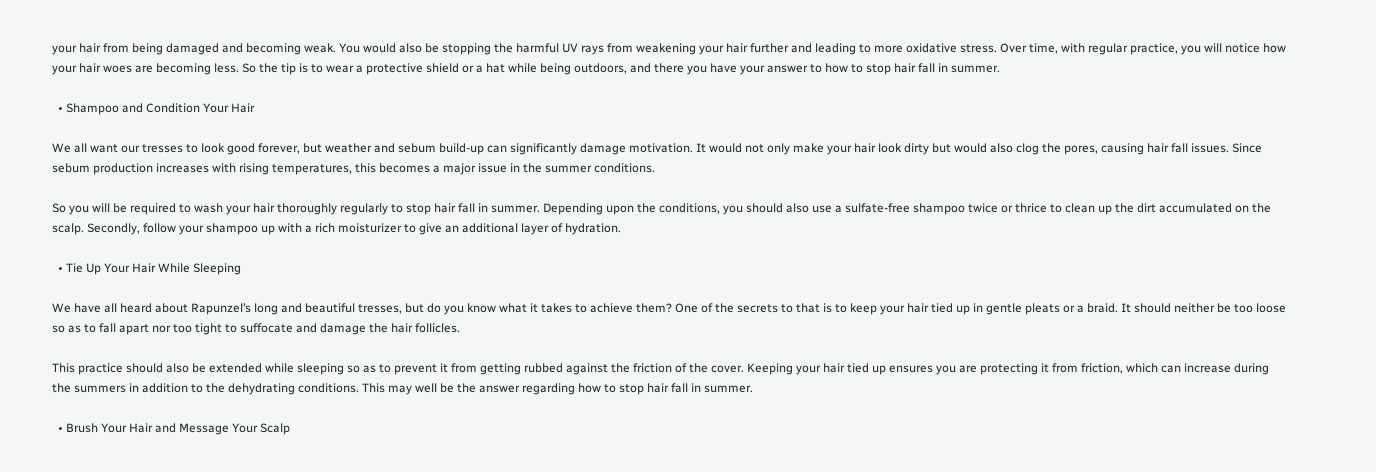your hair from being damaged and becoming weak. You would also be stopping the harmful UV rays from weakening your hair further and leading to more oxidative stress. Over time, with regular practice, you will notice how your hair woes are becoming less. So the tip is to wear a protective shield or a hat while being outdoors, and there you have your answer to how to stop hair fall in summer.

  • Shampoo and Condition Your Hair

We all want our tresses to look good forever, but weather and sebum build-up can significantly damage motivation. It would not only make your hair look dirty but would also clog the pores, causing hair fall issues. Since sebum production increases with rising temperatures, this becomes a major issue in the summer conditions.

So you will be required to wash your hair thoroughly regularly to stop hair fall in summer. Depending upon the conditions, you should also use a sulfate-free shampoo twice or thrice to clean up the dirt accumulated on the scalp. Secondly, follow your shampoo up with a rich moisturizer to give an additional layer of hydration.

  • Tie Up Your Hair While Sleeping

We have all heard about Rapunzel’s long and beautiful tresses, but do you know what it takes to achieve them? One of the secrets to that is to keep your hair tied up in gentle pleats or a braid. It should neither be too loose so as to fall apart nor too tight to suffocate and damage the hair follicles.

This practice should also be extended while sleeping so as to prevent it from getting rubbed against the friction of the cover. Keeping your hair tied up ensures you are protecting it from friction, which can increase during the summers in addition to the dehydrating conditions. This may well be the answer regarding how to stop hair fall in summer.

  • Brush Your Hair and Message Your Scalp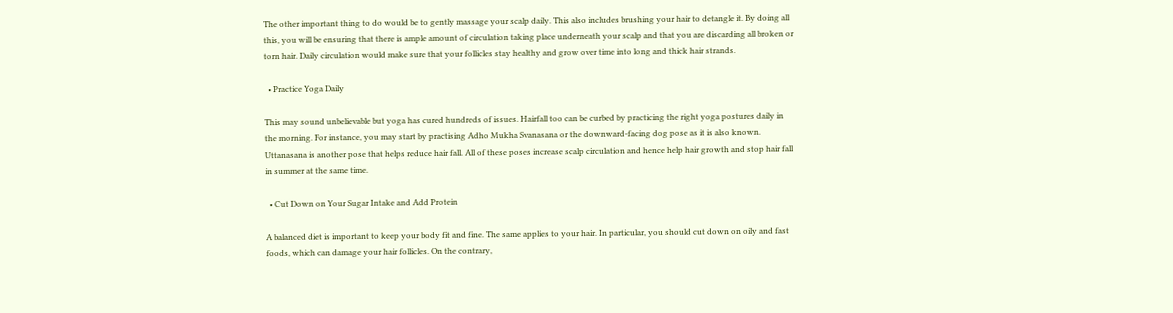The other important thing to do would be to gently massage your scalp daily. This also includes brushing your hair to detangle it. By doing all this, you will be ensuring that there is ample amount of circulation taking place underneath your scalp and that you are discarding all broken or torn hair. Daily circulation would make sure that your follicles stay healthy and grow over time into long and thick hair strands.

  • Practice Yoga Daily

This may sound unbelievable but yoga has cured hundreds of issues. Hairfall too can be curbed by practicing the right yoga postures daily in the morning. For instance, you may start by practising Adho Mukha Svanasana or the downward-facing dog pose as it is also known. Uttanasana is another pose that helps reduce hair fall. All of these poses increase scalp circulation and hence help hair growth and stop hair fall in summer at the same time.

  • Cut Down on Your Sugar Intake and Add Protein

A balanced diet is important to keep your body fit and fine. The same applies to your hair. In particular, you should cut down on oily and fast foods, which can damage your hair follicles. On the contrary,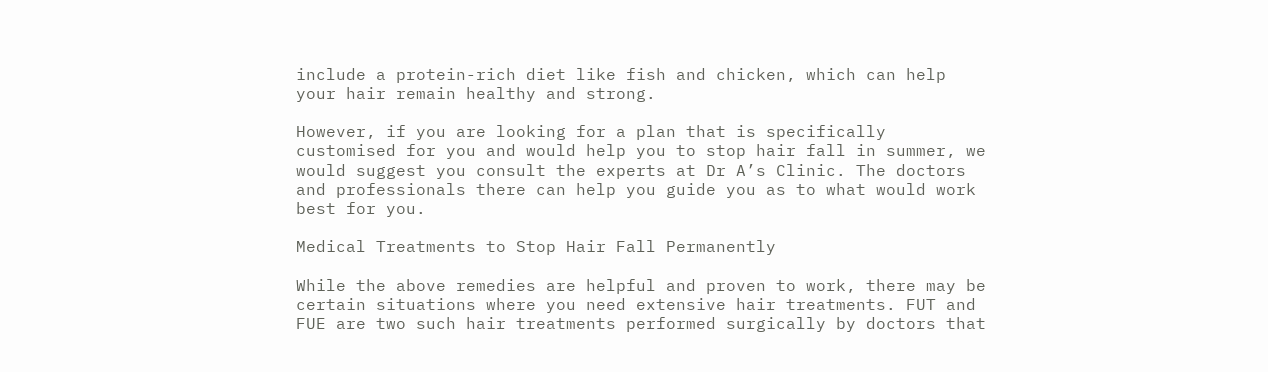include a protein-rich diet like fish and chicken, which can help your hair remain healthy and strong.

However, if you are looking for a plan that is specifically customised for you and would help you to stop hair fall in summer, we would suggest you consult the experts at Dr A’s Clinic. The doctors and professionals there can help you guide you as to what would work best for you.

Medical Treatments to Stop Hair Fall Permanently

While the above remedies are helpful and proven to work, there may be certain situations where you need extensive hair treatments. FUT and FUE are two such hair treatments performed surgically by doctors that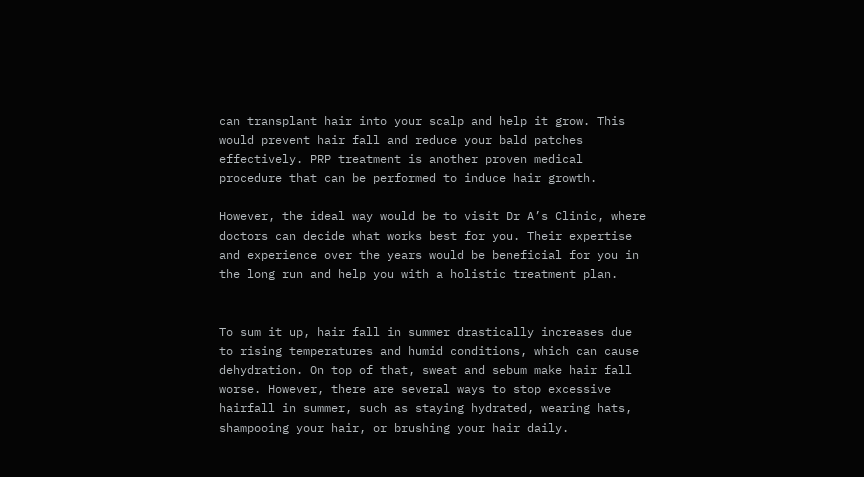can transplant hair into your scalp and help it grow. This would prevent hair fall and reduce your bald patches effectively. PRP treatment is another proven medical procedure that can be performed to induce hair growth.

However, the ideal way would be to visit Dr A’s Clinic, where doctors can decide what works best for you. Their expertise and experience over the years would be beneficial for you in the long run and help you with a holistic treatment plan.


To sum it up, hair fall in summer drastically increases due to rising temperatures and humid conditions, which can cause dehydration. On top of that, sweat and sebum make hair fall worse. However, there are several ways to stop excessive hairfall in summer, such as staying hydrated, wearing hats, shampooing your hair, or brushing your hair daily.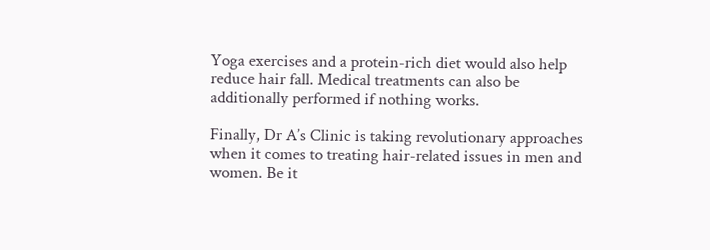Yoga exercises and a protein-rich diet would also help reduce hair fall. Medical treatments can also be additionally performed if nothing works.

Finally, Dr A’s Clinic is taking revolutionary approaches when it comes to treating hair-related issues in men and women. Be it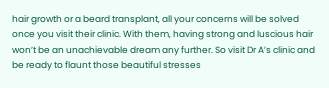hair growth or a beard transplant, all your concerns will be solved once you visit their clinic. With them, having strong and luscious hair won’t be an unachievable dream any further. So visit Dr A’s clinic and be ready to flaunt those beautiful stresses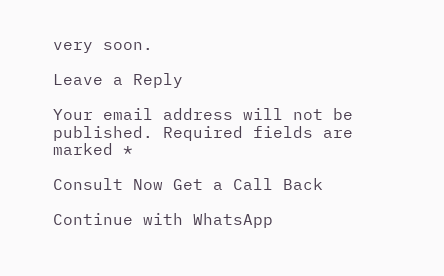very soon.

Leave a Reply

Your email address will not be published. Required fields are marked *

Consult Now Get a Call Back

Continue with WhatsApp